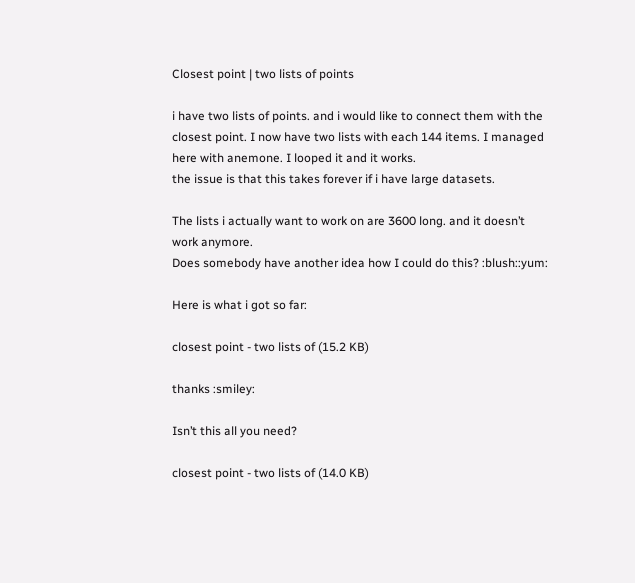Closest point | two lists of points

i have two lists of points. and i would like to connect them with the closest point. I now have two lists with each 144 items. I managed here with anemone. I looped it and it works.
the issue is that this takes forever if i have large datasets.

The lists i actually want to work on are 3600 long. and it doesn’t work anymore.
Does somebody have another idea how I could do this? :blush::yum:

Here is what i got so far:

closest point - two lists of (15.2 KB)

thanks :smiley:

Isn’t this all you need?

closest point - two lists of (14.0 KB)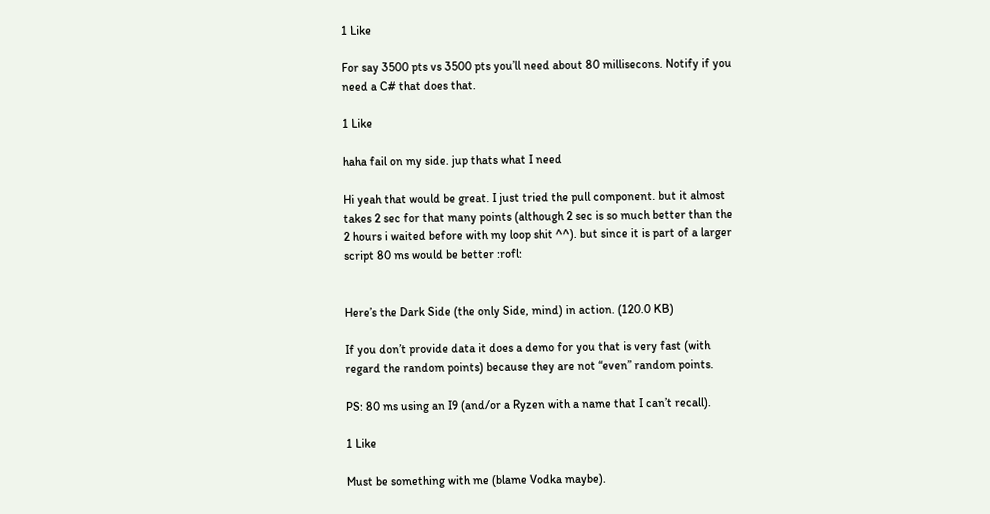1 Like

For say 3500 pts vs 3500 pts you’ll need about 80 millisecons. Notify if you need a C# that does that.

1 Like

haha fail on my side. jup thats what I need

Hi yeah that would be great. I just tried the pull component. but it almost takes 2 sec for that many points (although 2 sec is so much better than the 2 hours i waited before with my loop shit ^^). but since it is part of a larger script 80 ms would be better :rofl:


Here’s the Dark Side (the only Side, mind) in action. (120.0 KB)

If you don’t provide data it does a demo for you that is very fast (with regard the random points) because they are not “even” random points.

PS: 80 ms using an I9 (and/or a Ryzen with a name that I can’t recall).

1 Like

Must be something with me (blame Vodka maybe).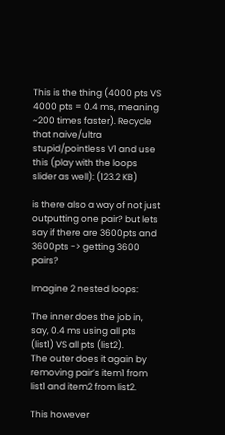This is the thing (4000 pts VS 4000 pts = 0.4 ms, meaning ~200 times faster). Recycle that naive/ultra stupid/pointless V1 and use this (play with the loops slider as well): (123.2 KB)

is there also a way of not just outputting one pair? but lets say if there are 3600pts and 3600pts -> getting 3600 pairs?

Imagine 2 nested loops:

The inner does the job in, say, 0.4 ms using all pts (list1) VS all pts (list2).
The outer does it again by removing pair’s item1 from list1 and item2 from list2.

This however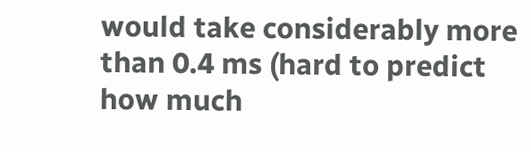would take considerably more than 0.4 ms (hard to predict how much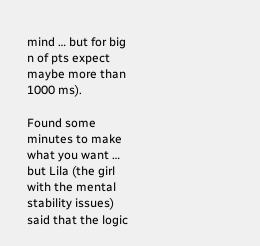mind … but for big n of pts expect maybe more than 1000 ms).

Found some minutes to make what you want … but Lila (the girl with the mental stability issues) said that the logic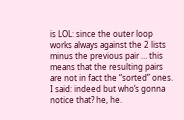is LOL: since the outer loop works always against the 2 lists minus the previous pair … this means that the resulting pairs are not in fact the “sorted” ones. I said: indeed but who’s gonna notice that? he, he.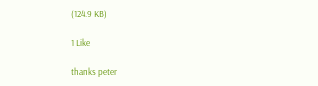(124.9 KB)

1 Like

thanks peter